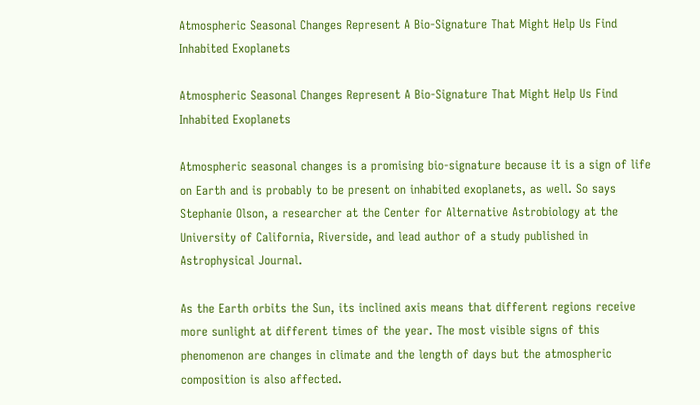Atmospheric Seasonal Changes Represent A Bio-Signature That Might Help Us Find Inhabited Exoplanets

Atmospheric Seasonal Changes Represent A Bio-Signature That Might Help Us Find Inhabited Exoplanets

Atmospheric seasonal changes is a promising bio-signature because it is a sign of life on Earth and is probably to be present on inhabited exoplanets, as well. So says Stephanie Olson, a researcher at the Center for Alternative Astrobiology at the University of California, Riverside, and lead author of a study published in Astrophysical Journal.

As the Earth orbits the Sun, its inclined axis means that different regions receive more sunlight at different times of the year. The most visible signs of this phenomenon are changes in climate and the length of days but the atmospheric composition is also affected.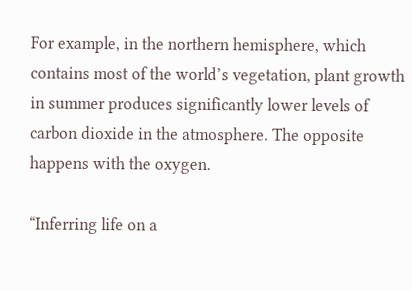For example, in the northern hemisphere, which contains most of the world’s vegetation, plant growth in summer produces significantly lower levels of carbon dioxide in the atmosphere. The opposite happens with the oxygen.

“Inferring life on a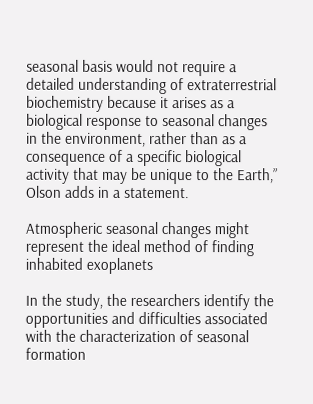seasonal basis would not require a detailed understanding of extraterrestrial biochemistry because it arises as a biological response to seasonal changes in the environment, rather than as a consequence of a specific biological activity that may be unique to the Earth,” Olson adds in a statement.

Atmospheric seasonal changes might represent the ideal method of finding inhabited exoplanets

In the study, the researchers identify the opportunities and difficulties associated with the characterization of seasonal formation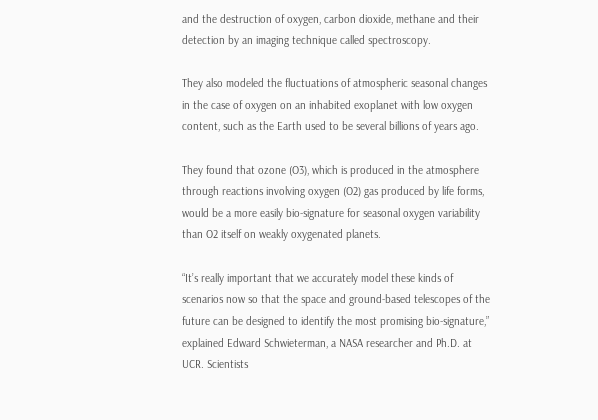and the destruction of oxygen, carbon dioxide, methane and their detection by an imaging technique called spectroscopy.

They also modeled the fluctuations of atmospheric seasonal changes in the case of oxygen on an inhabited exoplanet with low oxygen content, such as the Earth used to be several billions of years ago.

They found that ozone (O3), which is produced in the atmosphere through reactions involving oxygen (O2) gas produced by life forms, would be a more easily bio-signature for seasonal oxygen variability than O2 itself on weakly oxygenated planets.

“It’s really important that we accurately model these kinds of scenarios now so that the space and ground-based telescopes of the future can be designed to identify the most promising bio-signature,” explained Edward Schwieterman, a NASA researcher and Ph.D. at UCR. Scientists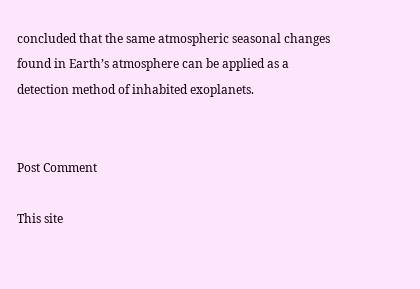concluded that the same atmospheric seasonal changes found in Earth’s atmosphere can be applied as a detection method of inhabited exoplanets.


Post Comment

This site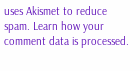uses Akismet to reduce spam. Learn how your comment data is processed.